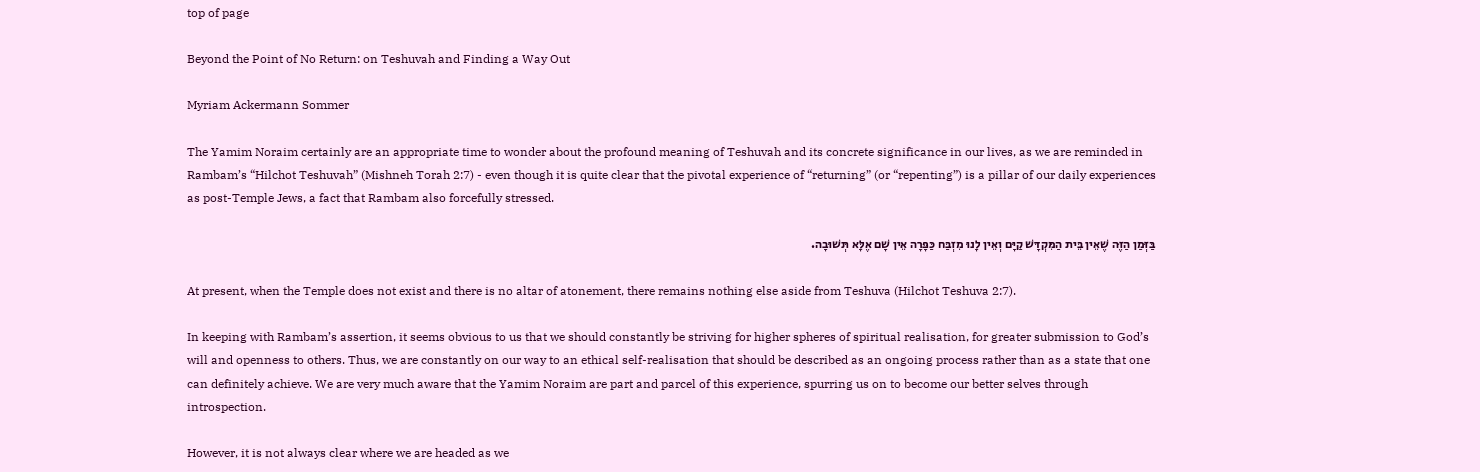top of page

Beyond the Point of No Return: on Teshuvah and Finding a Way Out

Myriam Ackermann Sommer

The Yamim Noraim certainly are an appropriate time to wonder about the profound meaning of Teshuvah and its concrete significance in our lives, as we are reminded in Rambam’s “Hilchot Teshuvah” (Mishneh Torah 2:7) - even though it is quite clear that the pivotal experience of “returning” (or “repenting”) is a pillar of our daily experiences as post-Temple Jews, a fact that Rambam also forcefully stressed.

בַּזְּמַן הַזֶּה שֶׁאֵין בֵּית הַמִּקְדָּשׁ קַיָּם וְאֵין לָנוּ מִזְבַּח כַּפָּרָה אֵין שָׁם אֶלָּא תְּשׁוּבָה.

At present, when the Temple does not exist and there is no altar of atonement, there remains nothing else aside from Teshuva (Hilchot Teshuva 2:7).

In keeping with Rambam’s assertion, it seems obvious to us that we should constantly be striving for higher spheres of spiritual realisation, for greater submission to God’s will and openness to others. Thus, we are constantly on our way to an ethical self-realisation that should be described as an ongoing process rather than as a state that one can definitely achieve. We are very much aware that the Yamim Noraim are part and parcel of this experience, spurring us on to become our better selves through introspection.

However, it is not always clear where we are headed as we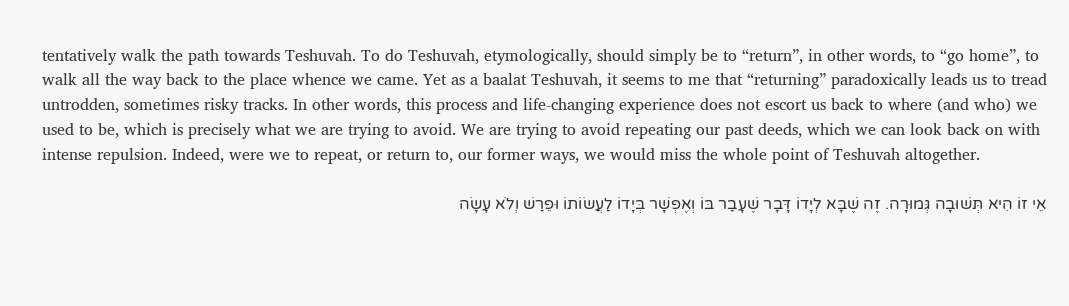tentatively walk the path towards Teshuvah. To do Teshuvah, etymologically, should simply be to “return”, in other words, to “go home”, to walk all the way back to the place whence we came. Yet as a baalat Teshuvah, it seems to me that “returning” paradoxically leads us to tread untrodden, sometimes risky tracks. In other words, this process and life-changing experience does not escort us back to where (and who) we used to be, which is precisely what we are trying to avoid. We are trying to avoid repeating our past deeds, which we can look back on with intense repulsion. Indeed, were we to repeat, or return to, our former ways, we would miss the whole point of Teshuvah altogether.

אֵי זוֹ הִיא תְּשׁוּבָה גְּמוּרָה. זֶה שֶׁבָּא לְיָדוֹ דָּבָר שֶׁעָבַר בּוֹ וְאֶפְשָׁר בְּיָדוֹ לַעֲשׂוֹתוֹ וּפֵרַשׁ וְלֹא עָשָׂה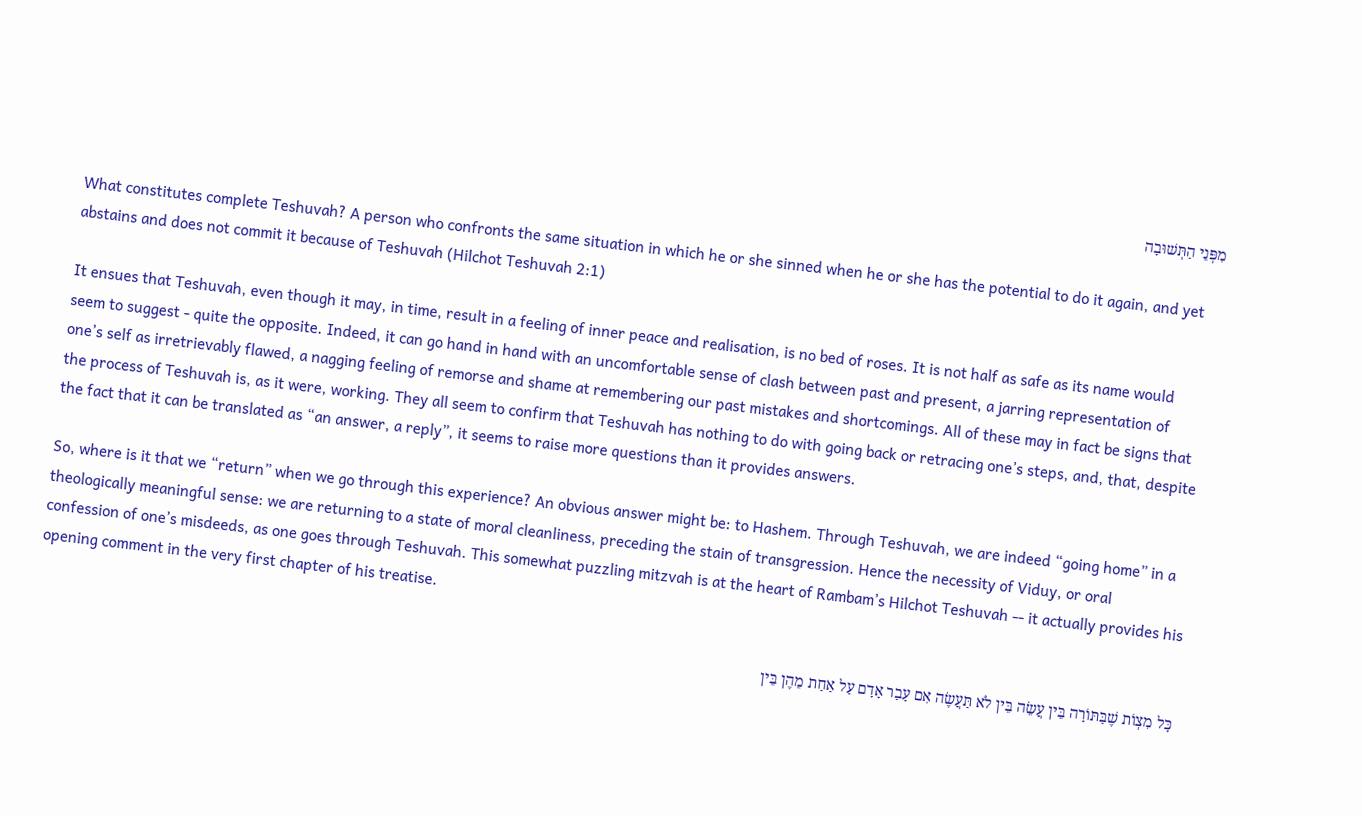מִפְּנֵי הַתְּשׁוּבָה

What constitutes complete Teshuvah? A person who confronts the same situation in which he or she sinned when he or she has the potential to do it again, and yet abstains and does not commit it because of Teshuvah (Hilchot Teshuvah 2:1)

It ensues that Teshuvah, even though it may, in time, result in a feeling of inner peace and realisation, is no bed of roses. It is not half as safe as its name would seem to suggest - quite the opposite. Indeed, it can go hand in hand with an uncomfortable sense of clash between past and present, a jarring representation of one’s self as irretrievably flawed, a nagging feeling of remorse and shame at remembering our past mistakes and shortcomings. All of these may in fact be signs that the process of Teshuvah is, as it were, working. They all seem to confirm that Teshuvah has nothing to do with going back or retracing one’s steps, and, that, despite the fact that it can be translated as “an answer, a reply”, it seems to raise more questions than it provides answers.

So, where is it that we “return” when we go through this experience? An obvious answer might be: to Hashem. Through Teshuvah, we are indeed “going home” in a theologically meaningful sense: we are returning to a state of moral cleanliness, preceding the stain of transgression. Hence the necessity of Viduy, or oral confession of one’s misdeeds, as one goes through Teshuvah. This somewhat puzzling mitzvah is at the heart of Rambam’s Hilchot Teshuvah -- it actually provides his opening comment in the very first chapter of his treatise.

כָּל מִצְוֹת שֶׁבַּתּוֹרָה בֵּין עֲשֵׂה בֵּין לֹא תַּעֲשֶׂה אִם עָבַר אָדָם עַל אַחַת מֵהֶן בֵּין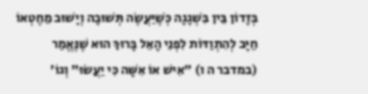בְּזָדוֹן בֵּין בִּשְׁגָגָה כְּשֶׁיַּעֲשֶׂה תְּשׁוּבָה וְיָשׁוּב מֵחֶטְאוֹ חַיָּב לְהִתְוַדּוֹת לִפְנֵי הָאֵל בָּרוּךְ הוּא שֶׁנֶּאֱמַר (במדבר ה ו) "אִישׁ אוֹ אִשָּׁה כִּי יַעֲשׂוּ" וְגוֹ'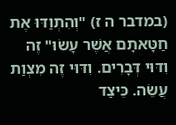(במדבר ה ז) "וְהִתְוַדּוּ אֶת חַטָּאתָם אֲשֶׁר עָשׂוּ" זֶה וִדּוּי דְּבָרִים. וִדּוּי זֶה מִצְוַת עֲשֵׂה. כֵּיצַד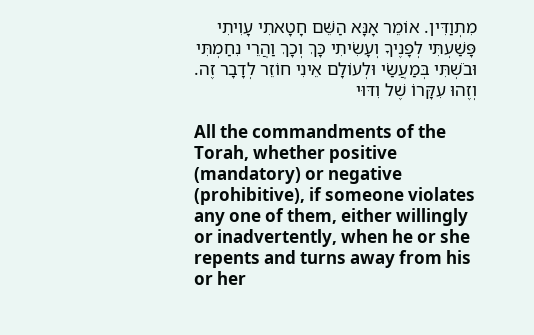מִתְוַדִּין. אוֹמֵר אָנָּא הַשֵּׁם חָטָאתִי עָוִיתִי פָּשַׁעְתִּי לְפָנֶיךָ וְעָשִׂיתִי כָּךְ וְכָךְ וַהֲרֵי נִחַמְתִּי וּבֹשְׁתִּי בְּמַעֲשַׂי וּלְעוֹלָם אֵינִי חוֹזֵר לְדָבָר זֶה. וְזֶהוּ עִקָּרוֹ שֶׁל וִדּוּי

All the commandments of the Torah, whether positive (mandatory) or negative (prohibitive), if someone violates any one of them, either willingly or inadvertently, when he or she repents and turns away from his or her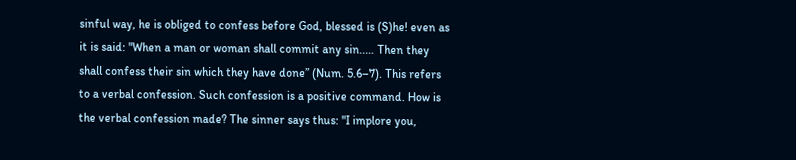sinful way, he is obliged to confess before God, blessed is (S)he! even as it is said: "When a man or woman shall commit any sin..… Then they shall confess their sin which they have done” (Num. 5.6–7). This refers to a verbal confession. Such confession is a positive command. How is the verbal confession made? The sinner says thus: "I implore you,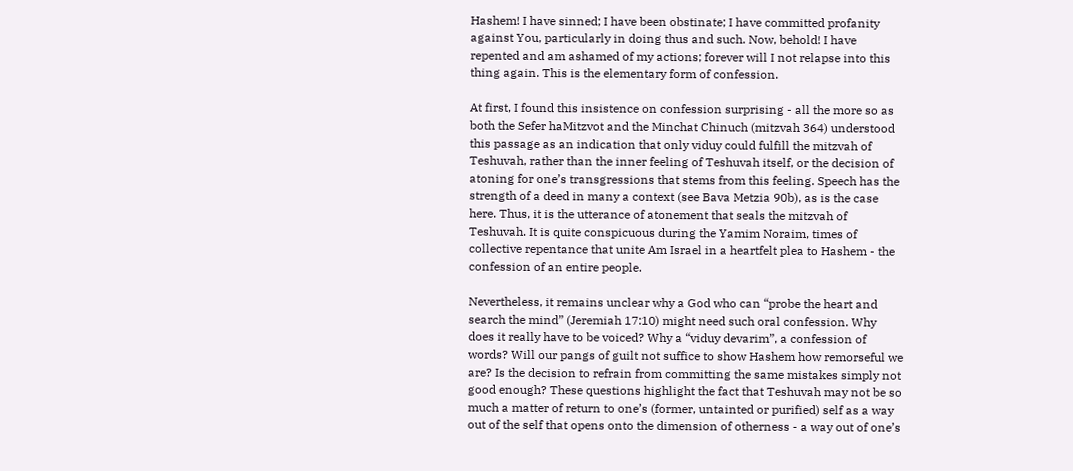Hashem! I have sinned; I have been obstinate; I have committed profanity against You, particularly in doing thus and such. Now, behold! I have repented and am ashamed of my actions; forever will I not relapse into this thing again. This is the elementary form of confession.

At first, I found this insistence on confession surprising - all the more so as both the Sefer haMitzvot and the Minchat Chinuch (mitzvah 364) understood this passage as an indication that only viduy could fulfill the mitzvah of Teshuvah, rather than the inner feeling of Teshuvah itself, or the decision of atoning for one’s transgressions that stems from this feeling. Speech has the strength of a deed in many a context (see Bava Metzia 90b), as is the case here. Thus, it is the utterance of atonement that seals the mitzvah of Teshuvah. It is quite conspicuous during the Yamim Noraim, times of collective repentance that unite Am Israel in a heartfelt plea to Hashem - the confession of an entire people.

Nevertheless, it remains unclear why a God who can “probe the heart and search the mind” (Jeremiah 17:10) might need such oral confession. Why does it really have to be voiced? Why a “viduy devarim”, a confession of words? Will our pangs of guilt not suffice to show Hashem how remorseful we are? Is the decision to refrain from committing the same mistakes simply not good enough? These questions highlight the fact that Teshuvah may not be so much a matter of return to one’s (former, untainted or purified) self as a way out of the self that opens onto the dimension of otherness - a way out of one’s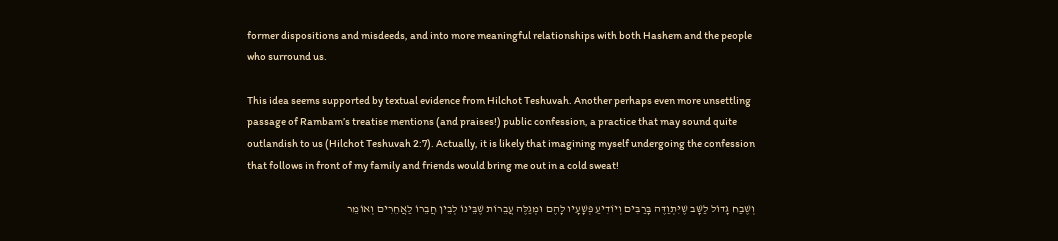former dispositions and misdeeds, and into more meaningful relationships with both Hashem and the people who surround us.

This idea seems supported by textual evidence from Hilchot Teshuvah. Another perhaps even more unsettling passage of Rambam’s treatise mentions (and praises!) public confession, a practice that may sound quite outlandish to us (Hilchot Teshuvah 2:7). Actually, it is likely that imagining myself undergoing the confession that follows in front of my family and friends would bring me out in a cold sweat!

וְשֶׁבַח גָּדוֹל לַשָּׁב שֶׁיִּתְוַדֶּה בָּרַבִּים וְיוֹדִיעַ פְּשָׁעָיו לָהֶם וּמְגַלֶּה עֲבֵרוֹת שֶׁבֵּינוֹ לְבֵין חֲבֵרוֹ לַאֲחֵרִים וְאוֹמֵר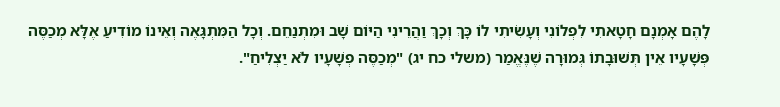לָהֶם אָמְנָם חָטָאתִי לִפְלוֹנִי וְעָשִׂיתִי לוֹ כָּךְ וְכָךְ וַהֲרֵינִי הַיּוֹם שָׁב וּמִתְנַחֵם. וְכָל הַמִּתְגָּאֶה וְאֵינוֹ מוֹדִיעַ אֶלָּא מְכַסֶּה פְּשָׁעָיו אֵין תְּשׁוּבָתוֹ גְּמוּרָה שֶׁנֶּאֱמַר (משלי כח יג) "מְכַסֶּה פְשָׁעָיו לֹא יַצְלִיחַ".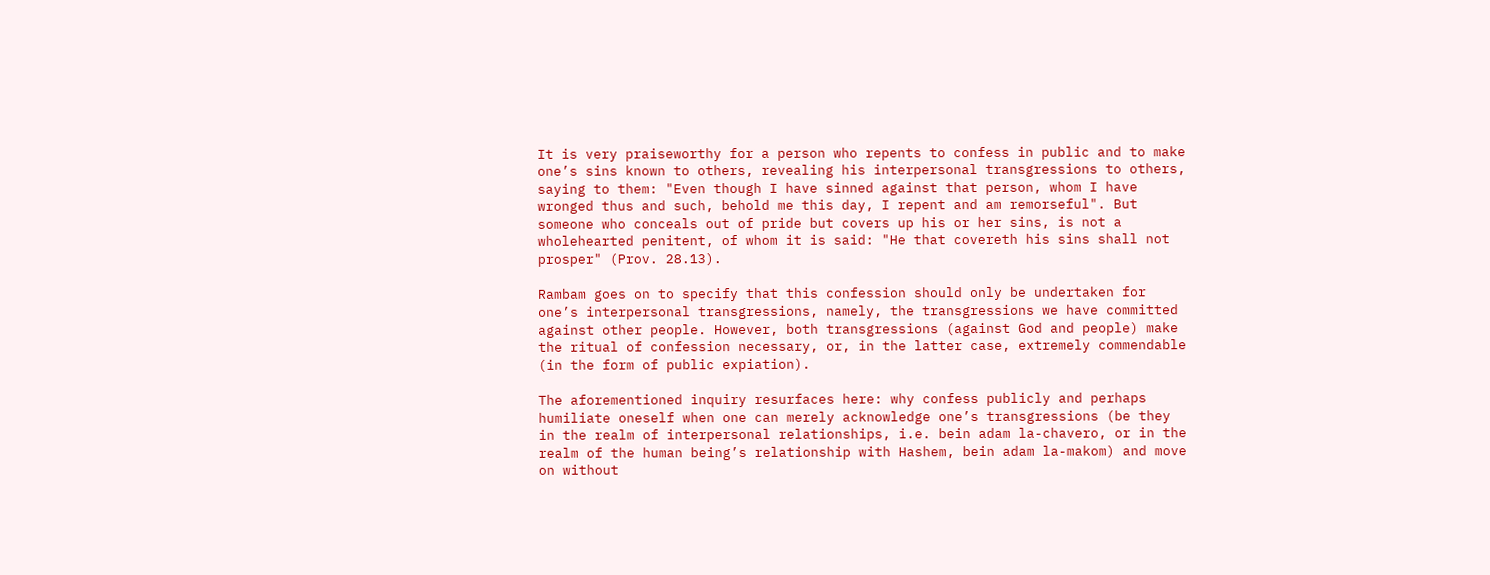It is very praiseworthy for a person who repents to confess in public and to make one’s sins known to others, revealing his interpersonal transgressions to others, saying to them: "Even though I have sinned against that person, whom I have wronged thus and such, behold me this day, I repent and am remorseful". But someone who conceals out of pride but covers up his or her sins, is not a wholehearted penitent, of whom it is said: "He that covereth his sins shall not prosper" (Prov. 28.13).

Rambam goes on to specify that this confession should only be undertaken for one’s interpersonal transgressions, namely, the transgressions we have committed against other people. However, both transgressions (against God and people) make the ritual of confession necessary, or, in the latter case, extremely commendable (in the form of public expiation).

The aforementioned inquiry resurfaces here: why confess publicly and perhaps humiliate oneself when one can merely acknowledge one’s transgressions (be they in the realm of interpersonal relationships, i.e. bein adam la-chavero, or in the realm of the human being’s relationship with Hashem, bein adam la-makom) and move on without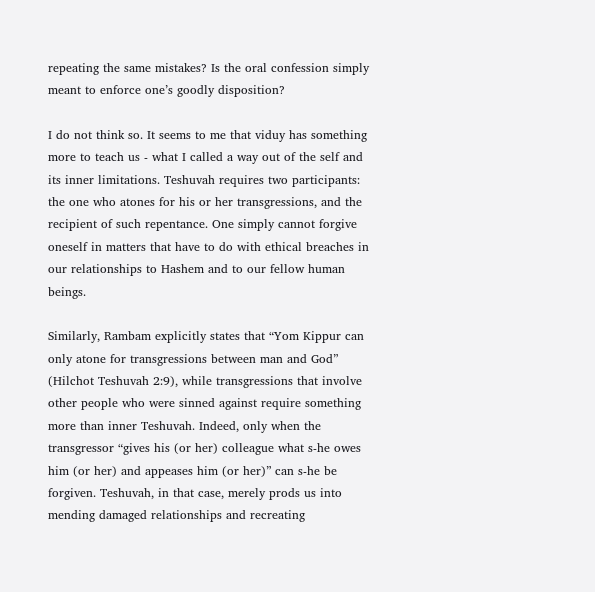repeating the same mistakes? Is the oral confession simply meant to enforce one’s goodly disposition?

I do not think so. It seems to me that viduy has something more to teach us - what I called a way out of the self and its inner limitations. Teshuvah requires two participants: the one who atones for his or her transgressions, and the recipient of such repentance. One simply cannot forgive oneself in matters that have to do with ethical breaches in our relationships to Hashem and to our fellow human beings.

Similarly, Rambam explicitly states that “Yom Kippur can only atone for transgressions between man and God” (Hilchot Teshuvah 2:9), while transgressions that involve other people who were sinned against require something more than inner Teshuvah. Indeed, only when the transgressor “gives his (or her) colleague what s-he owes him (or her) and appeases him (or her)” can s-he be forgiven. Teshuvah, in that case, merely prods us into mending damaged relationships and recreating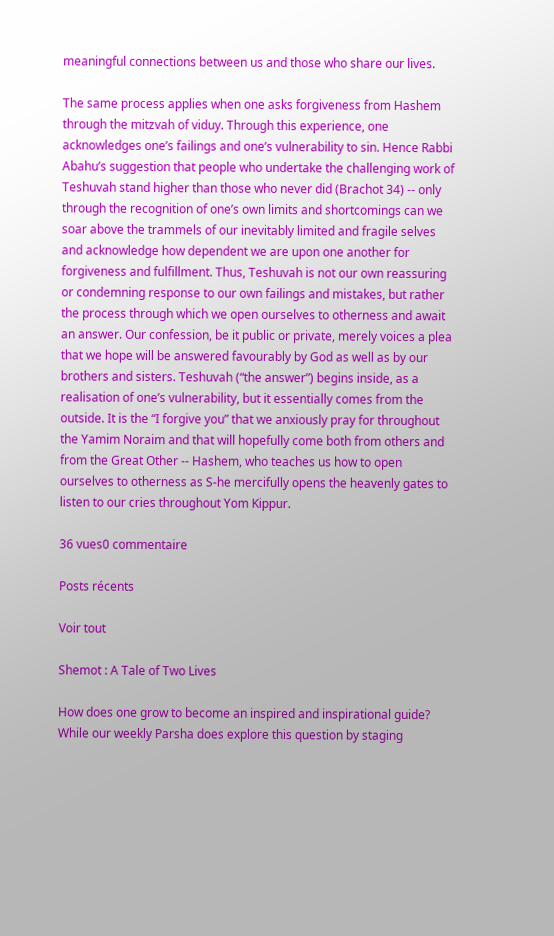meaningful connections between us and those who share our lives.

The same process applies when one asks forgiveness from Hashem through the mitzvah of viduy. Through this experience, one acknowledges one’s failings and one’s vulnerability to sin. Hence Rabbi Abahu’s suggestion that people who undertake the challenging work of Teshuvah stand higher than those who never did (Brachot 34) -- only through the recognition of one’s own limits and shortcomings can we soar above the trammels of our inevitably limited and fragile selves and acknowledge how dependent we are upon one another for forgiveness and fulfillment. Thus, Teshuvah is not our own reassuring or condemning response to our own failings and mistakes, but rather the process through which we open ourselves to otherness and await an answer. Our confession, be it public or private, merely voices a plea that we hope will be answered favourably by God as well as by our brothers and sisters. Teshuvah (“the answer”) begins inside, as a realisation of one’s vulnerability, but it essentially comes from the outside. It is the “I forgive you” that we anxiously pray for throughout the Yamim Noraim and that will hopefully come both from others and from the Great Other -- Hashem, who teaches us how to open ourselves to otherness as S-he mercifully opens the heavenly gates to listen to our cries throughout Yom Kippur.

36 vues0 commentaire

Posts récents

Voir tout

Shemot : A Tale of Two Lives

How does one grow to become an inspired and inspirational guide? While our weekly Parsha does explore this question by staging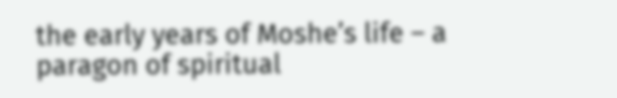the early years of Moshe’s life – a paragon of spiritual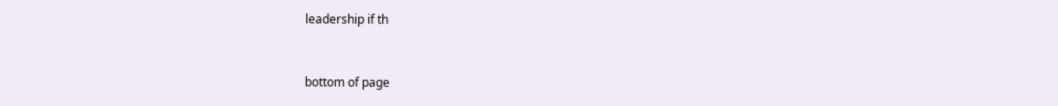leadership if th


bottom of page